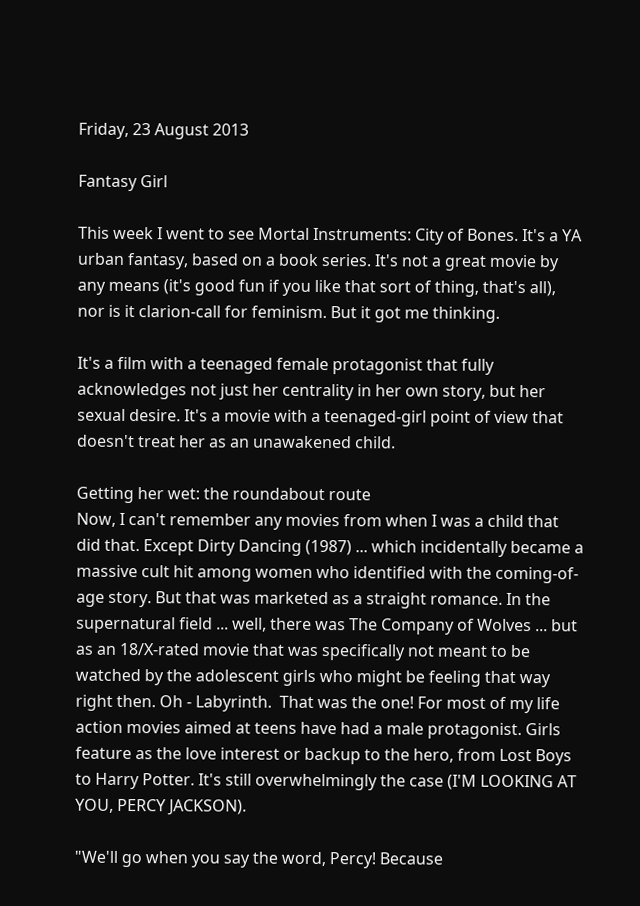Friday, 23 August 2013

Fantasy Girl

This week I went to see Mortal Instruments: City of Bones. It's a YA urban fantasy, based on a book series. It's not a great movie by any means (it's good fun if you like that sort of thing, that's all), nor is it clarion-call for feminism. But it got me thinking.

It's a film with a teenaged female protagonist that fully acknowledges not just her centrality in her own story, but her sexual desire. It's a movie with a teenaged-girl point of view that doesn't treat her as an unawakened child.

Getting her wet: the roundabout route
Now, I can't remember any movies from when I was a child that did that. Except Dirty Dancing (1987) ... which incidentally became a massive cult hit among women who identified with the coming-of-age story. But that was marketed as a straight romance. In the supernatural field ... well, there was The Company of Wolves ... but as an 18/X-rated movie that was specifically not meant to be watched by the adolescent girls who might be feeling that way right then. Oh - Labyrinth.  That was the one! For most of my life action movies aimed at teens have had a male protagonist. Girls feature as the love interest or backup to the hero, from Lost Boys to Harry Potter. It's still overwhelmingly the case (I'M LOOKING AT YOU, PERCY JACKSON).

"We'll go when you say the word, Percy! Because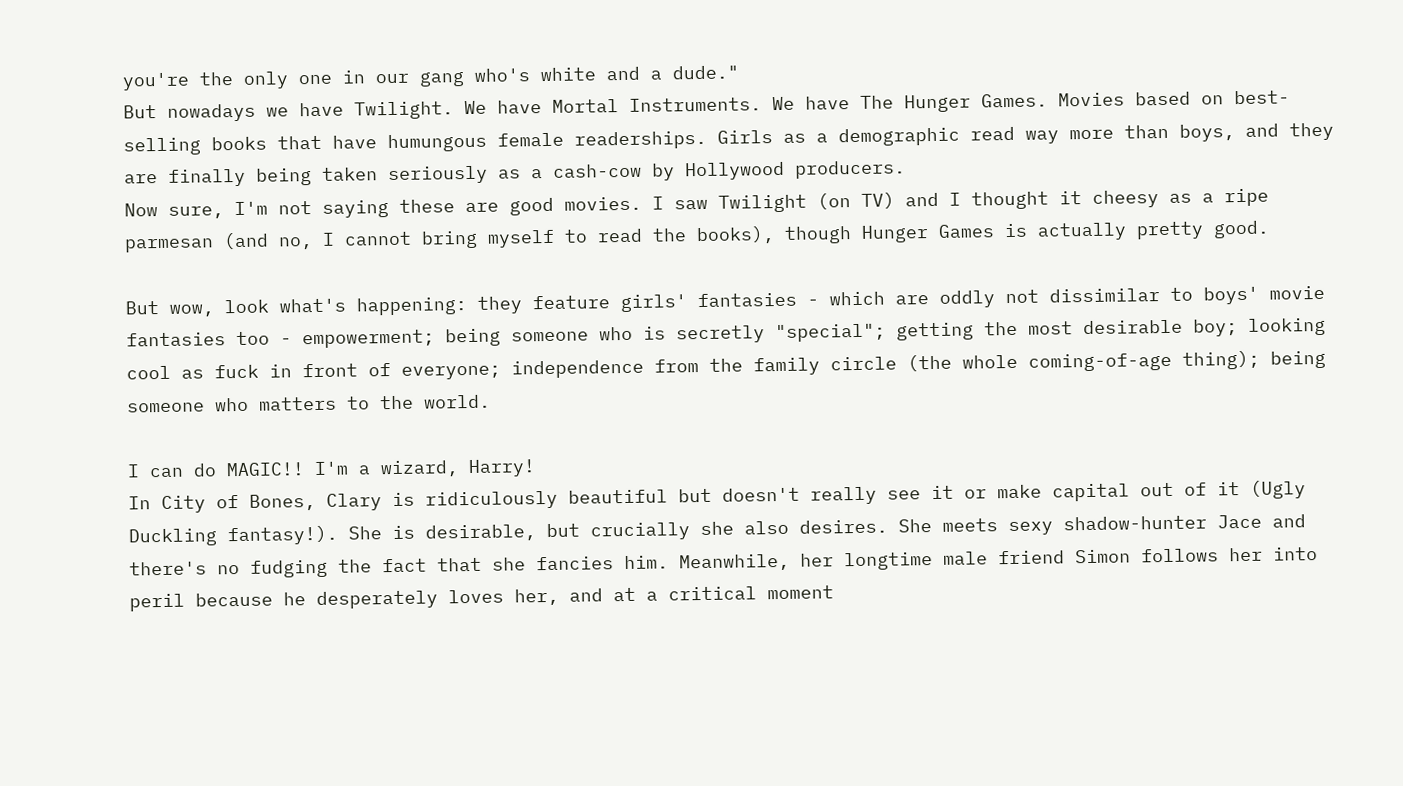you're the only one in our gang who's white and a dude."
But nowadays we have Twilight. We have Mortal Instruments. We have The Hunger Games. Movies based on best-selling books that have humungous female readerships. Girls as a demographic read way more than boys, and they are finally being taken seriously as a cash-cow by Hollywood producers.
Now sure, I'm not saying these are good movies. I saw Twilight (on TV) and I thought it cheesy as a ripe parmesan (and no, I cannot bring myself to read the books), though Hunger Games is actually pretty good.

But wow, look what's happening: they feature girls' fantasies - which are oddly not dissimilar to boys' movie fantasies too - empowerment; being someone who is secretly "special"; getting the most desirable boy; looking cool as fuck in front of everyone; independence from the family circle (the whole coming-of-age thing); being someone who matters to the world.

I can do MAGIC!! I'm a wizard, Harry!
In City of Bones, Clary is ridiculously beautiful but doesn't really see it or make capital out of it (Ugly Duckling fantasy!). She is desirable, but crucially she also desires. She meets sexy shadow-hunter Jace and there's no fudging the fact that she fancies him. Meanwhile, her longtime male friend Simon follows her into peril because he desperately loves her, and at a critical moment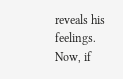reveals his feelings. Now, if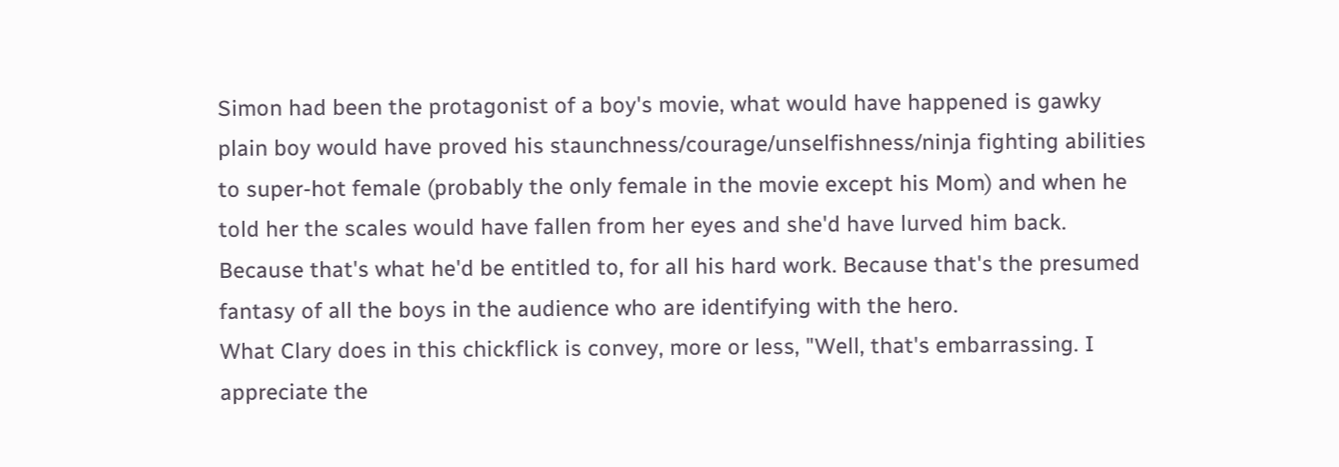Simon had been the protagonist of a boy's movie, what would have happened is gawky plain boy would have proved his staunchness/courage/unselfishness/ninja fighting abilities to super-hot female (probably the only female in the movie except his Mom) and when he told her the scales would have fallen from her eyes and she'd have lurved him back. Because that's what he'd be entitled to, for all his hard work. Because that's the presumed fantasy of all the boys in the audience who are identifying with the hero.
What Clary does in this chickflick is convey, more or less, "Well, that's embarrassing. I appreciate the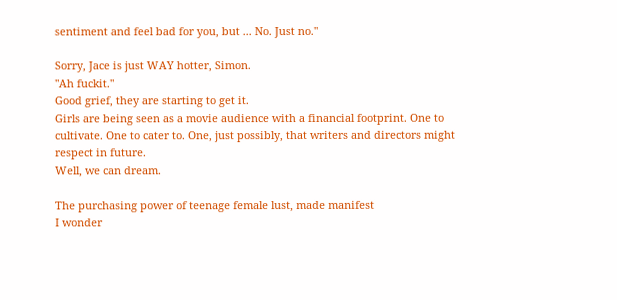sentiment and feel bad for you, but ... No. Just no."

Sorry, Jace is just WAY hotter, Simon.
"Ah fuckit."
Good grief, they are starting to get it.
Girls are being seen as a movie audience with a financial footprint. One to cultivate. One to cater to. One, just possibly, that writers and directors might respect in future.
Well, we can dream.

The purchasing power of teenage female lust, made manifest
I wonder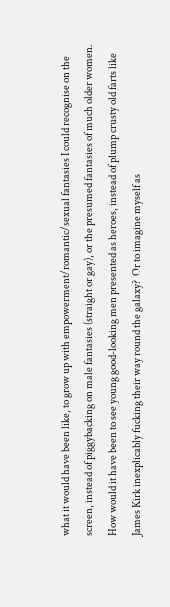what it would have been like, to grow up with empowerment/romantic/sexual fantasies I could recognise on the screen, instead of piggybacking on male fantasies (straight or gay), or the presumed fantasies of much older women. How would it have been to see young good-looking men presented as heroes, instead of plump crusty old farts like James Kirk inexplicably fucking their way round the galaxy?  Or to imagine myself as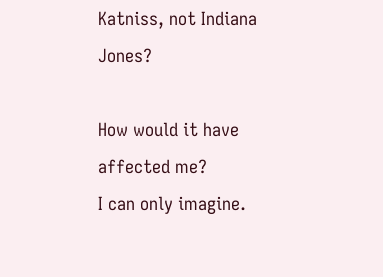Katniss, not Indiana Jones?

How would it have affected me?
I can only imagine.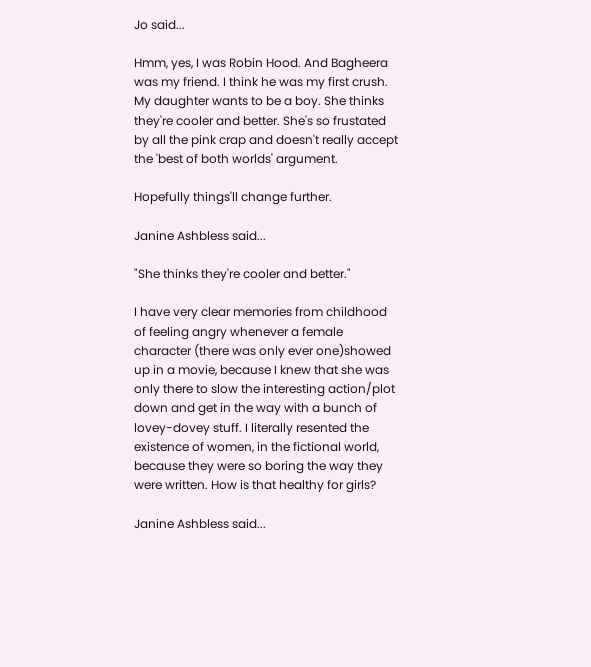Jo said...

Hmm, yes, I was Robin Hood. And Bagheera was my friend. I think he was my first crush. My daughter wants to be a boy. She thinks they're cooler and better. She's so frustated by all the pink crap and doesn't really accept the 'best of both worlds' argument.

Hopefully things'll change further.

Janine Ashbless said...

"She thinks they're cooler and better."

I have very clear memories from childhood of feeling angry whenever a female character (there was only ever one)showed up in a movie, because I knew that she was only there to slow the interesting action/plot down and get in the way with a bunch of lovey-dovey stuff. I literally resented the existence of women, in the fictional world, because they were so boring the way they were written. How is that healthy for girls?

Janine Ashbless said...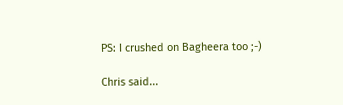PS: I crushed on Bagheera too ;-)

Chris said...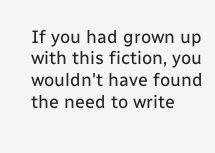If you had grown up with this fiction, you wouldn't have found the need to write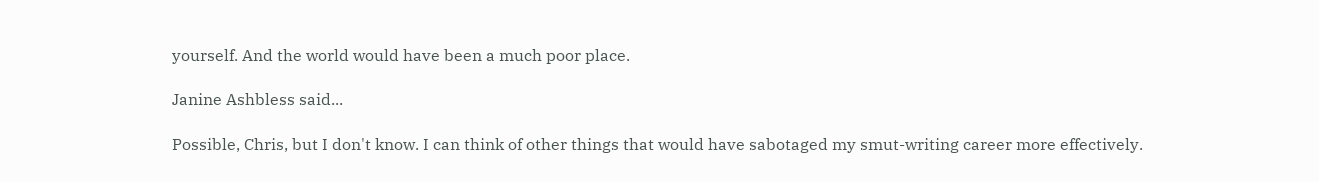yourself. And the world would have been a much poor place.

Janine Ashbless said...

Possible, Chris, but I don't know. I can think of other things that would have sabotaged my smut-writing career more effectively.